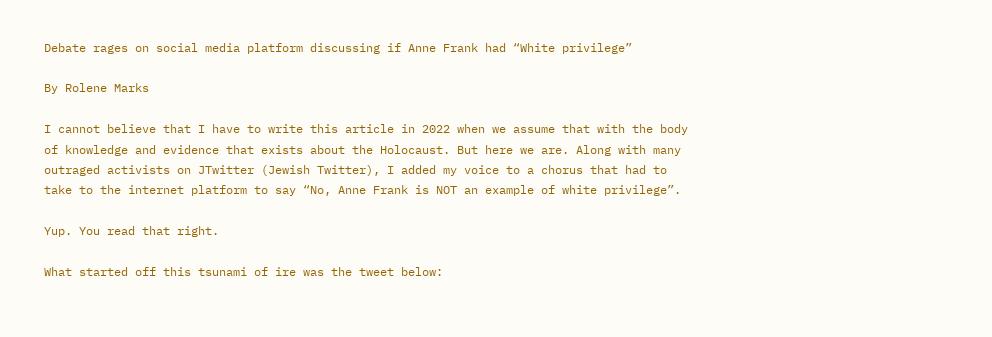Debate rages on social media platform discussing if Anne Frank had “White privilege”

By Rolene Marks

I cannot believe that I have to write this article in 2022 when we assume that with the body of knowledge and evidence that exists about the Holocaust. But here we are. Along with many outraged activists on JTwitter (Jewish Twitter), I added my voice to a chorus that had to take to the internet platform to say “No, Anne Frank is NOT an example of white privilege”.

Yup. You read that right.

What started off this tsunami of ire was the tweet below: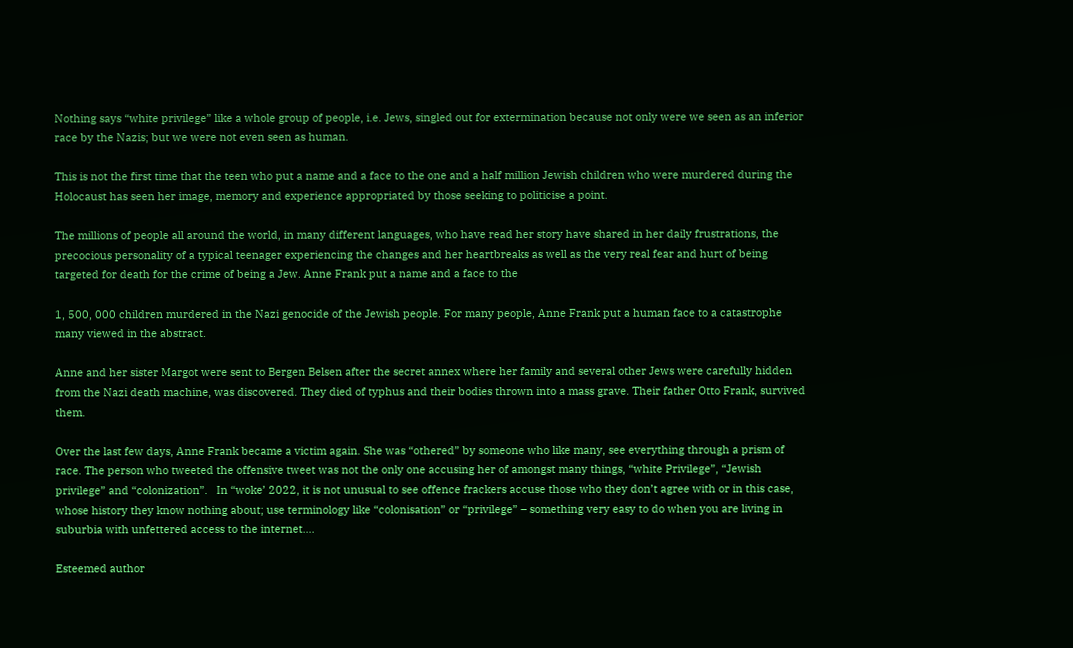Nothing says “white privilege” like a whole group of people, i.e. Jews, singled out for extermination because not only were we seen as an inferior race by the Nazis; but we were not even seen as human.

This is not the first time that the teen who put a name and a face to the one and a half million Jewish children who were murdered during the Holocaust has seen her image, memory and experience appropriated by those seeking to politicise a point.

The millions of people all around the world, in many different languages, who have read her story have shared in her daily frustrations, the precocious personality of a typical teenager experiencing the changes and her heartbreaks as well as the very real fear and hurt of being targeted for death for the crime of being a Jew. Anne Frank put a name and a face to the

1, 500, 000 children murdered in the Nazi genocide of the Jewish people. For many people, Anne Frank put a human face to a catastrophe many viewed in the abstract.

Anne and her sister Margot were sent to Bergen Belsen after the secret annex where her family and several other Jews were carefully hidden from the Nazi death machine, was discovered. They died of typhus and their bodies thrown into a mass grave. Their father Otto Frank, survived them.

Over the last few days, Anne Frank became a victim again. She was “othered” by someone who like many, see everything through a prism of race. The person who tweeted the offensive tweet was not the only one accusing her of amongst many things, “white Privilege”, “Jewish privilege” and “colonization”.   In “woke’ 2022, it is not unusual to see offence frackers accuse those who they don’t agree with or in this case, whose history they know nothing about; use terminology like “colonisation” or “privilege” – something very easy to do when you are living in suburbia with unfettered access to the internet….

Esteemed author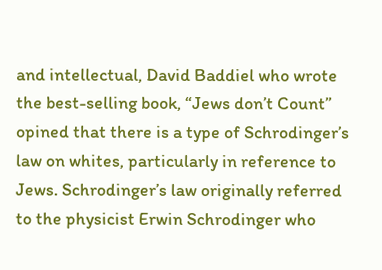and intellectual, David Baddiel who wrote the best-selling book, “Jews don’t Count” opined that there is a type of Schrodinger’s law on whites, particularly in reference to Jews. Schrodinger’s law originally referred to the physicist Erwin Schrodinger who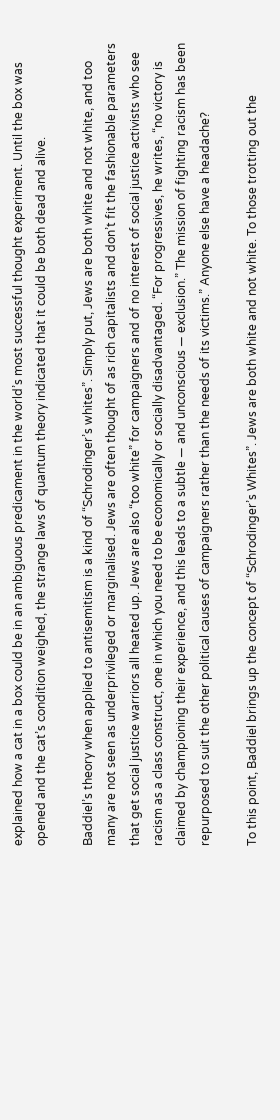explained how a cat in a box could be in an ambiguous predicament in the world’s most successful thought experiment. Until the box was opened and the cat’s condition weighed, the strange laws of quantum theory indicated that it could be both dead and alive.

Baddiel’s theory when applied to antisemitism is a kind of “Schrodinger’s whites”. Simply put, Jews are both white and not white, and too many are not seen as underprivileged or marginalised. Jews are often thought of as rich capitalists and don’t fit the fashionable parameters that get social justice warriors all heated up. Jews are also “too white” for campaigners and of no interest of social justice activists who see racism as a class construct, one in which you need to be economically or socially disadvantaged. “For progressives, he writes, “no victory is claimed by championing their experience, and this leads to a subtle — and unconscious — exclusion.” The mission of fighting racism has been repurposed to suit the other political causes of campaigners rather than the needs of its victims.” Anyone else have a headache?

To this point, Baddiel brings up the concept of “Schrodinger’s Whites”. Jews are both white and not white. To those trotting out the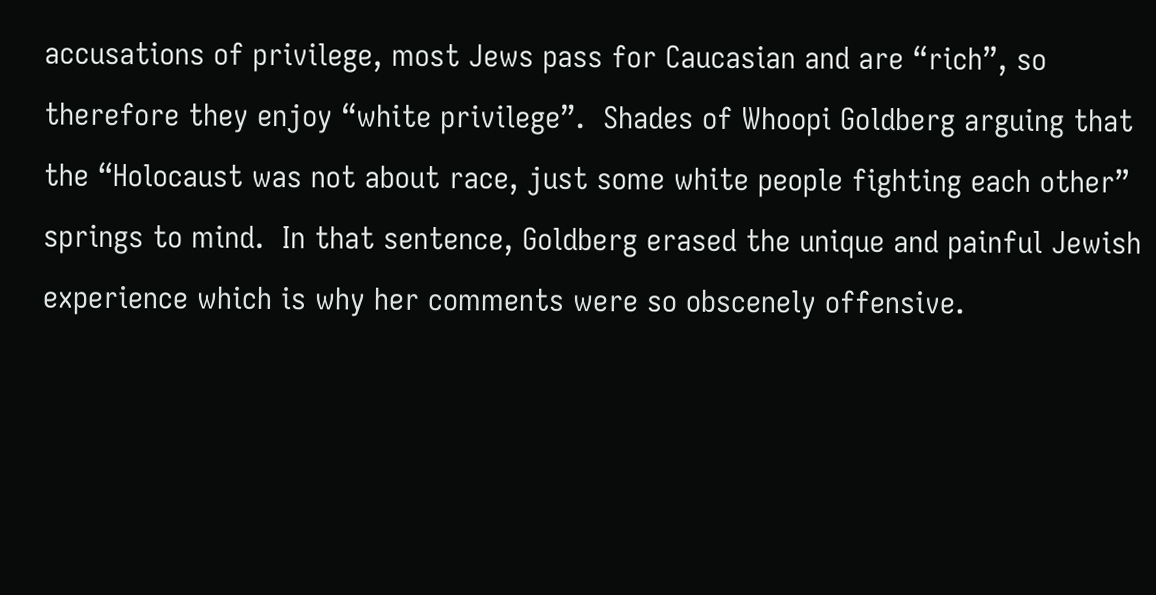accusations of privilege, most Jews pass for Caucasian and are “rich”, so therefore they enjoy “white privilege”.  Shades of Whoopi Goldberg arguing that the “Holocaust was not about race, just some white people fighting each other” springs to mind.  In that sentence, Goldberg erased the unique and painful Jewish experience which is why her comments were so obscenely offensive.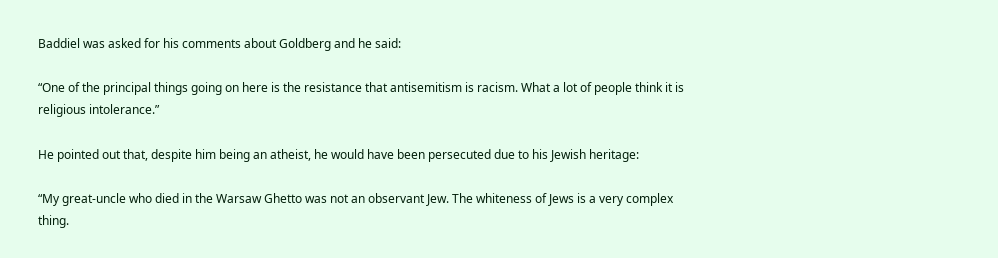Baddiel was asked for his comments about Goldberg and he said:

“One of the principal things going on here is the resistance that antisemitism is racism. What a lot of people think it is religious intolerance.”

He pointed out that, despite him being an atheist, he would have been persecuted due to his Jewish heritage:

“My great-uncle who died in the Warsaw Ghetto was not an observant Jew. The whiteness of Jews is a very complex thing.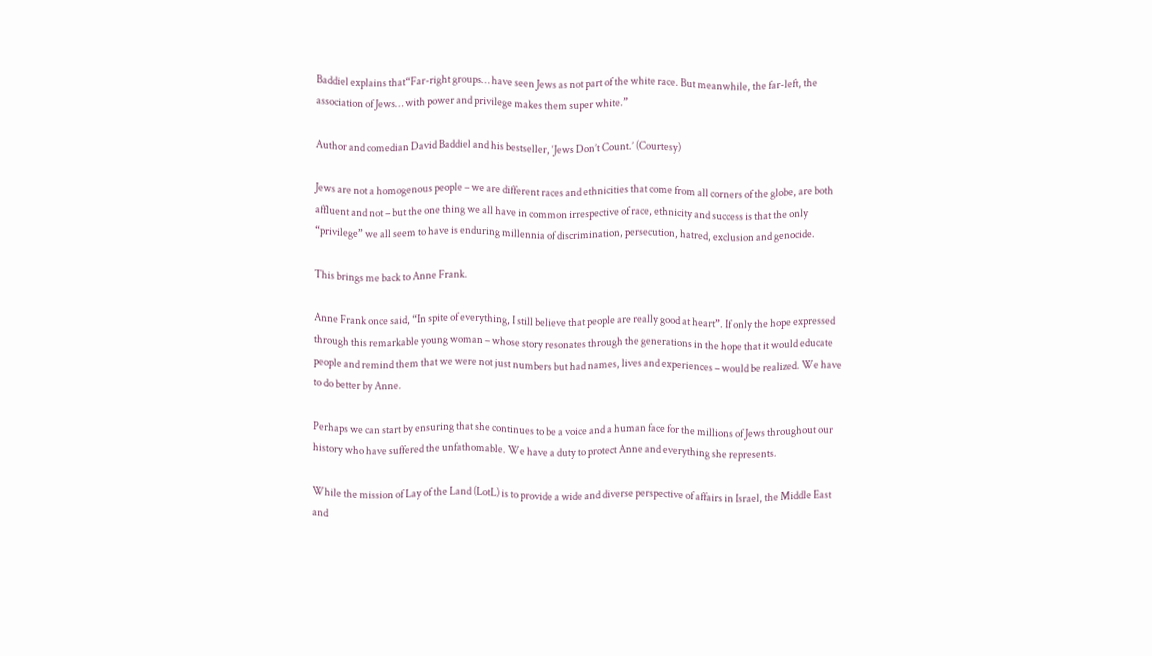Baddiel explains that“Far-right groups… have seen Jews as not part of the white race. But meanwhile, the far-left, the association of Jews… with power and privilege makes them super white.”

Author and comedian David Baddiel and his bestseller, ‘Jews Don’t Count.’ (Courtesy)

Jews are not a homogenous people – we are different races and ethnicities that come from all corners of the globe, are both affluent and not – but the one thing we all have in common irrespective of race, ethnicity and success is that the only “privilege” we all seem to have is enduring millennia of discrimination, persecution, hatred, exclusion and genocide.

This brings me back to Anne Frank.

Anne Frank once said, “In spite of everything, I still believe that people are really good at heart”. If only the hope expressed through this remarkable young woman – whose story resonates through the generations in the hope that it would educate people and remind them that we were not just numbers but had names, lives and experiences – would be realized. We have to do better by Anne.

Perhaps we can start by ensuring that she continues to be a voice and a human face for the millions of Jews throughout our history who have suffered the unfathomable. We have a duty to protect Anne and everything she represents.

While the mission of Lay of the Land (LotL) is to provide a wide and diverse perspective of affairs in Israel, the Middle East and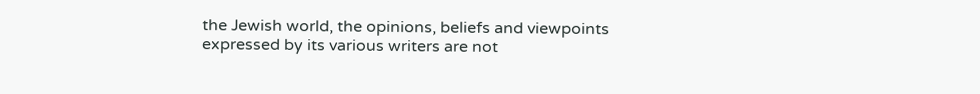the Jewish world, the opinions, beliefs and viewpoints expressed by its various writers are not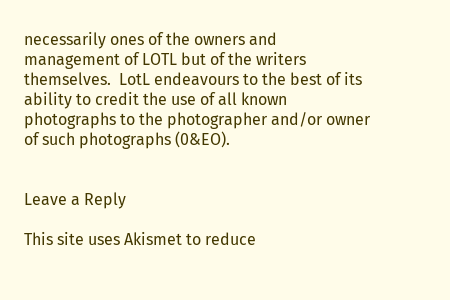necessarily ones of the owners and management of LOTL but of the writers themselves.  LotL endeavours to the best of its ability to credit the use of all known photographs to the photographer and/or owner of such photographs (0&EO).


Leave a Reply

This site uses Akismet to reduce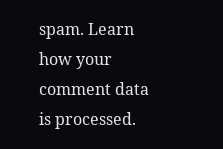spam. Learn how your comment data is processed.